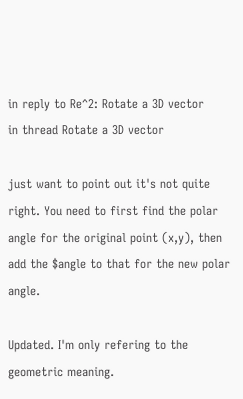in reply to Re^2: Rotate a 3D vector
in thread Rotate a 3D vector

just want to point out it's not quite right. You need to first find the polar angle for the original point (x,y), then add the $angle to that for the new polar angle.

Updated. I'm only refering to the geometric meaning.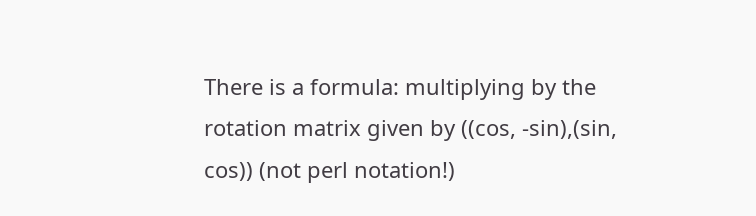There is a formula: multiplying by the rotation matrix given by ((cos, -sin),(sin, cos)) (not perl notation!)